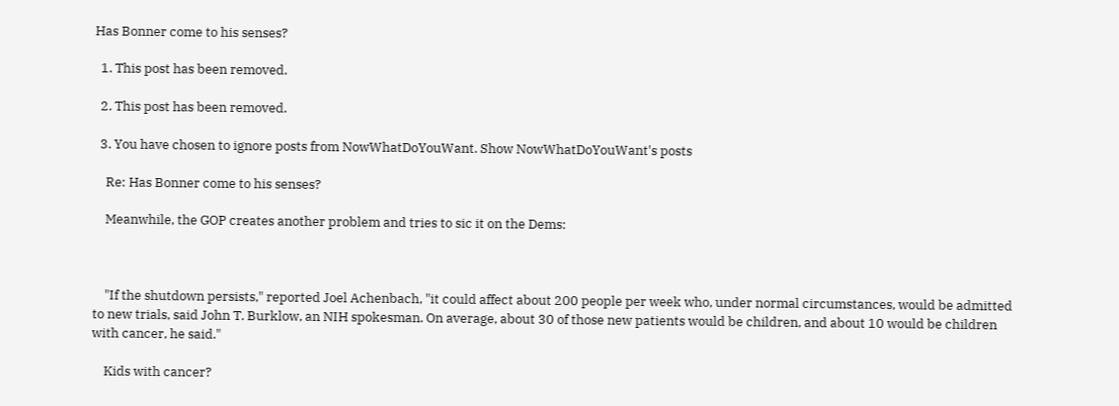Has Bonner come to his senses?

  1. This post has been removed.

  2. This post has been removed.

  3. You have chosen to ignore posts from NowWhatDoYouWant. Show NowWhatDoYouWant's posts

    Re: Has Bonner come to his senses?

    Meanwhile, the GOP creates another problem and tries to sic it on the Dems:



    "If the shutdown persists," reported Joel Achenbach, "it could affect about 200 people per week who, under normal circumstances, would be admitted to new trials, said John T. Burklow, an NIH spokesman. On average, about 30 of those new patients would be children, and about 10 would be children with cancer, he said."

    Kids with cancer?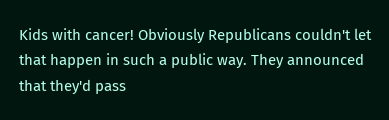Kids with cancer! Obviously Republicans couldn't let that happen in such a public way. They announced that they'd pass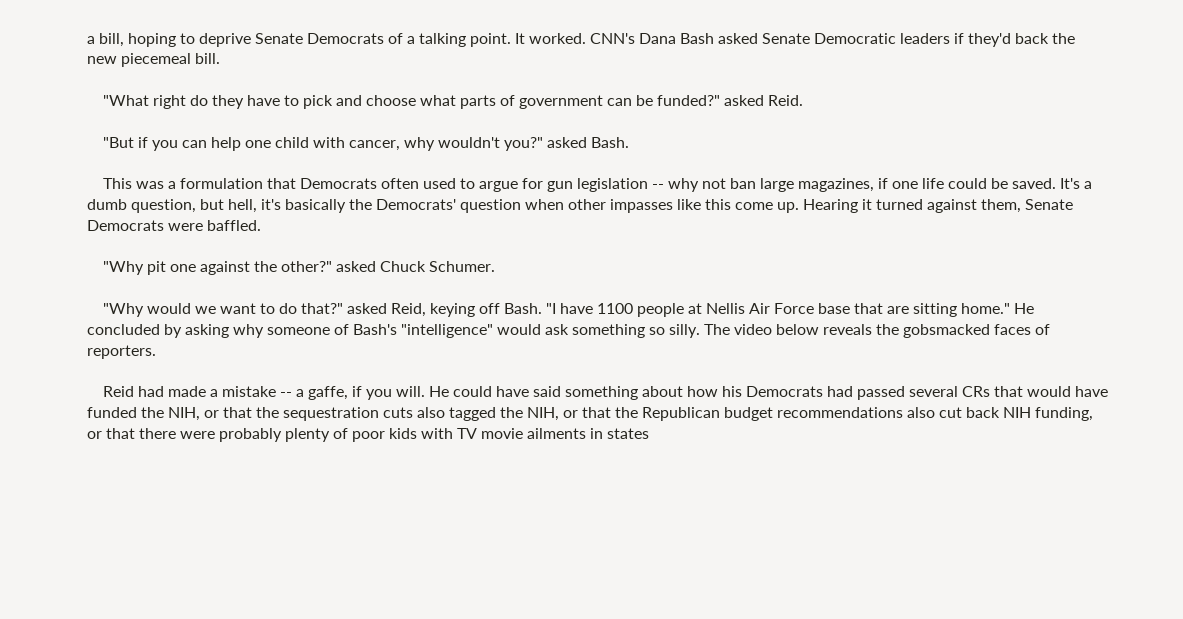a bill, hoping to deprive Senate Democrats of a talking point. It worked. CNN's Dana Bash asked Senate Democratic leaders if they'd back the new piecemeal bill.

    "What right do they have to pick and choose what parts of government can be funded?" asked Reid.

    "But if you can help one child with cancer, why wouldn't you?" asked Bash.

    This was a formulation that Democrats often used to argue for gun legislation -- why not ban large magazines, if one life could be saved. It's a dumb question, but hell, it's basically the Democrats' question when other impasses like this come up. Hearing it turned against them, Senate Democrats were baffled.

    "Why pit one against the other?" asked Chuck Schumer.

    "Why would we want to do that?" asked Reid, keying off Bash. "I have 1100 people at Nellis Air Force base that are sitting home." He concluded by asking why someone of Bash's "intelligence" would ask something so silly. The video below reveals the gobsmacked faces of reporters.

    Reid had made a mistake -- a gaffe, if you will. He could have said something about how his Democrats had passed several CRs that would have funded the NIH, or that the sequestration cuts also tagged the NIH, or that the Republican budget recommendations also cut back NIH funding, or that there were probably plenty of poor kids with TV movie ailments in states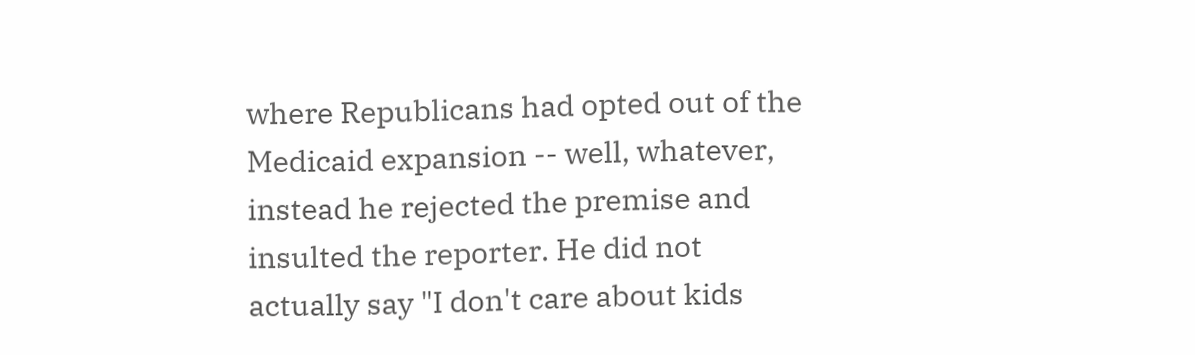where Republicans had opted out of the Medicaid expansion -- well, whatever, instead he rejected the premise and insulted the reporter. He did not actually say "I don't care about kids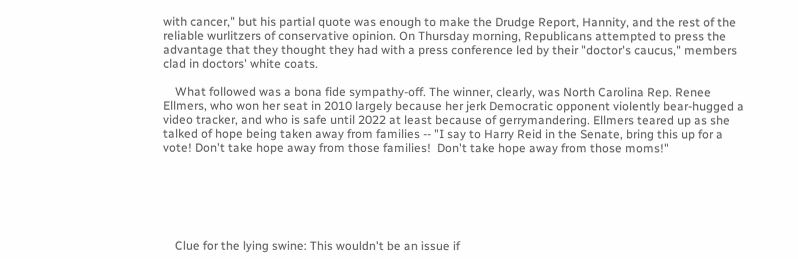with cancer," but his partial quote was enough to make the Drudge Report, Hannity, and the rest of the reliable wurlitzers of conservative opinion. On Thursday morning, Republicans attempted to press the advantage that they thought they had with a press conference led by their "doctor's caucus," members clad in doctors' white coats.

    What followed was a bona fide sympathy-off. The winner, clearly, was North Carolina Rep. Renee Ellmers, who won her seat in 2010 largely because her jerk Democratic opponent violently bear-hugged a video tracker, and who is safe until 2022 at least because of gerrymandering. Ellmers teared up as she talked of hope being taken away from families -- "I say to Harry Reid in the Senate, bring this up for a vote! Don't take hope away from those families!  Don't take hope away from those moms!"






    Clue for the lying swine: This wouldn't be an issue if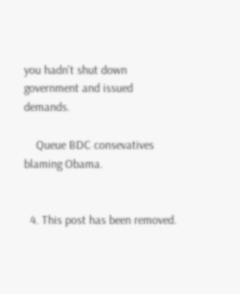you hadn't shut down government and issued demands.

    Queue BDC consevatives blaming Obama.


  4. This post has been removed.